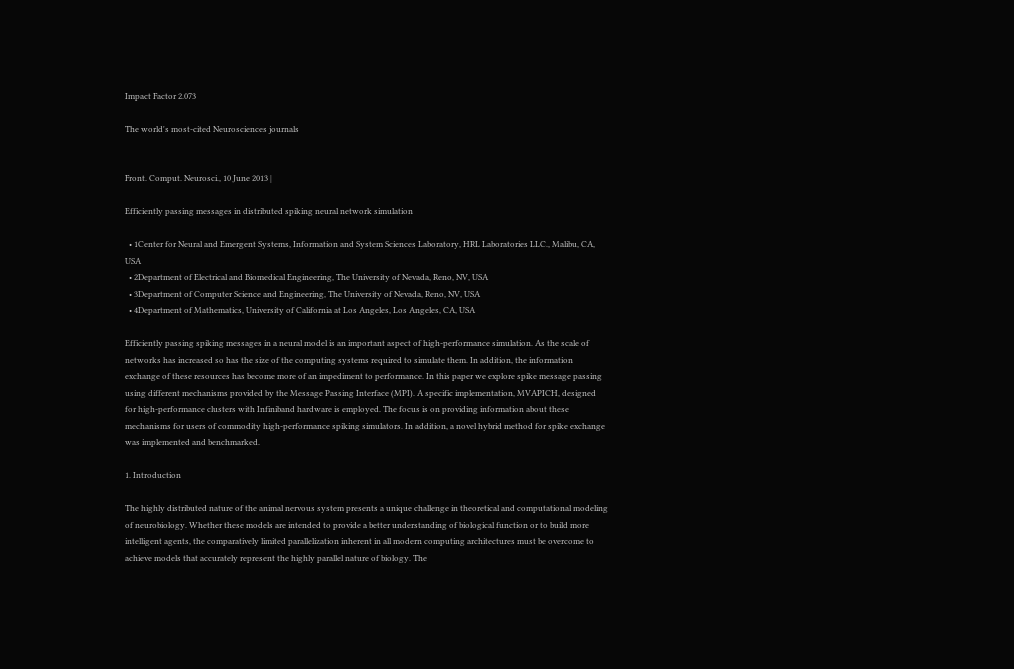Impact Factor 2.073

The world's most-cited Neurosciences journals


Front. Comput. Neurosci., 10 June 2013 |

Efficiently passing messages in distributed spiking neural network simulation

  • 1Center for Neural and Emergent Systems, Information and System Sciences Laboratory, HRL Laboratories LLC., Malibu, CA, USA
  • 2Department of Electrical and Biomedical Engineering, The University of Nevada, Reno, NV, USA
  • 3Department of Computer Science and Engineering, The University of Nevada, Reno, NV, USA
  • 4Department of Mathematics, University of California at Los Angeles, Los Angeles, CA, USA

Efficiently passing spiking messages in a neural model is an important aspect of high-performance simulation. As the scale of networks has increased so has the size of the computing systems required to simulate them. In addition, the information exchange of these resources has become more of an impediment to performance. In this paper we explore spike message passing using different mechanisms provided by the Message Passing Interface (MPI). A specific implementation, MVAPICH, designed for high-performance clusters with Infiniband hardware is employed. The focus is on providing information about these mechanisms for users of commodity high-performance spiking simulators. In addition, a novel hybrid method for spike exchange was implemented and benchmarked.

1. Introduction

The highly distributed nature of the animal nervous system presents a unique challenge in theoretical and computational modeling of neurobiology. Whether these models are intended to provide a better understanding of biological function or to build more intelligent agents, the comparatively limited parallelization inherent in all modern computing architectures must be overcome to achieve models that accurately represent the highly parallel nature of biology. The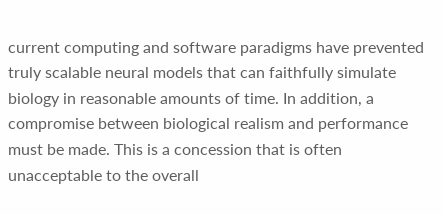current computing and software paradigms have prevented truly scalable neural models that can faithfully simulate biology in reasonable amounts of time. In addition, a compromise between biological realism and performance must be made. This is a concession that is often unacceptable to the overall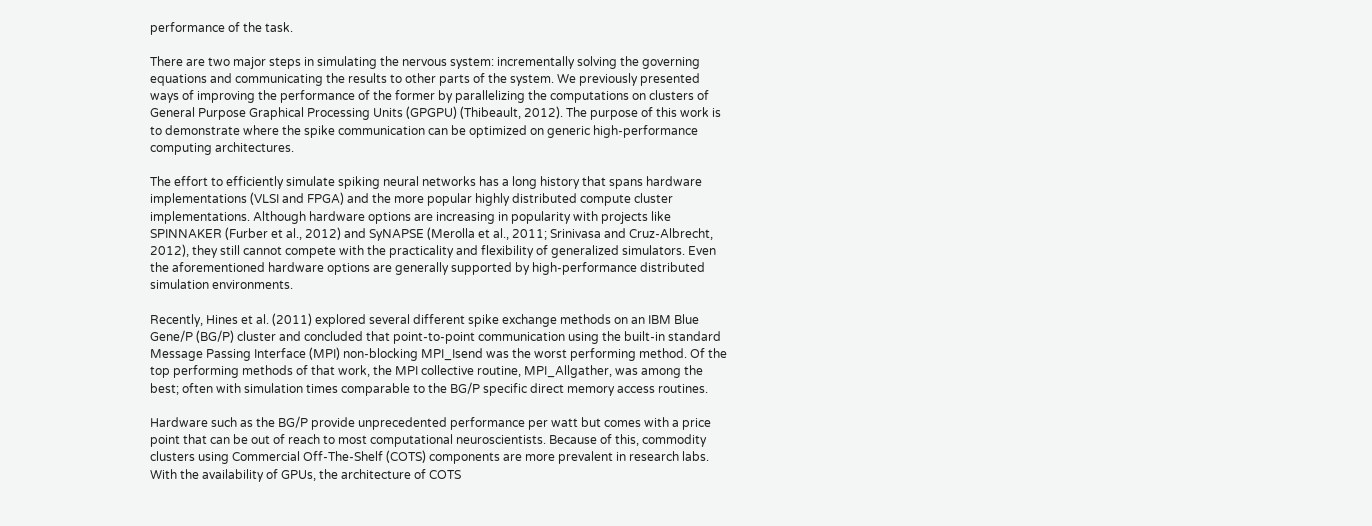performance of the task.

There are two major steps in simulating the nervous system: incrementally solving the governing equations and communicating the results to other parts of the system. We previously presented ways of improving the performance of the former by parallelizing the computations on clusters of General Purpose Graphical Processing Units (GPGPU) (Thibeault, 2012). The purpose of this work is to demonstrate where the spike communication can be optimized on generic high-performance computing architectures.

The effort to efficiently simulate spiking neural networks has a long history that spans hardware implementations (VLSI and FPGA) and the more popular highly distributed compute cluster implementations. Although hardware options are increasing in popularity with projects like SPINNAKER (Furber et al., 2012) and SyNAPSE (Merolla et al., 2011; Srinivasa and Cruz-Albrecht, 2012), they still cannot compete with the practicality and flexibility of generalized simulators. Even the aforementioned hardware options are generally supported by high-performance distributed simulation environments.

Recently, Hines et al. (2011) explored several different spike exchange methods on an IBM Blue Gene/P (BG/P) cluster and concluded that point-to-point communication using the built-in standard Message Passing Interface (MPI) non-blocking MPI_Isend was the worst performing method. Of the top performing methods of that work, the MPI collective routine, MPI_Allgather, was among the best; often with simulation times comparable to the BG/P specific direct memory access routines.

Hardware such as the BG/P provide unprecedented performance per watt but comes with a price point that can be out of reach to most computational neuroscientists. Because of this, commodity clusters using Commercial Off-The-Shelf (COTS) components are more prevalent in research labs. With the availability of GPUs, the architecture of COTS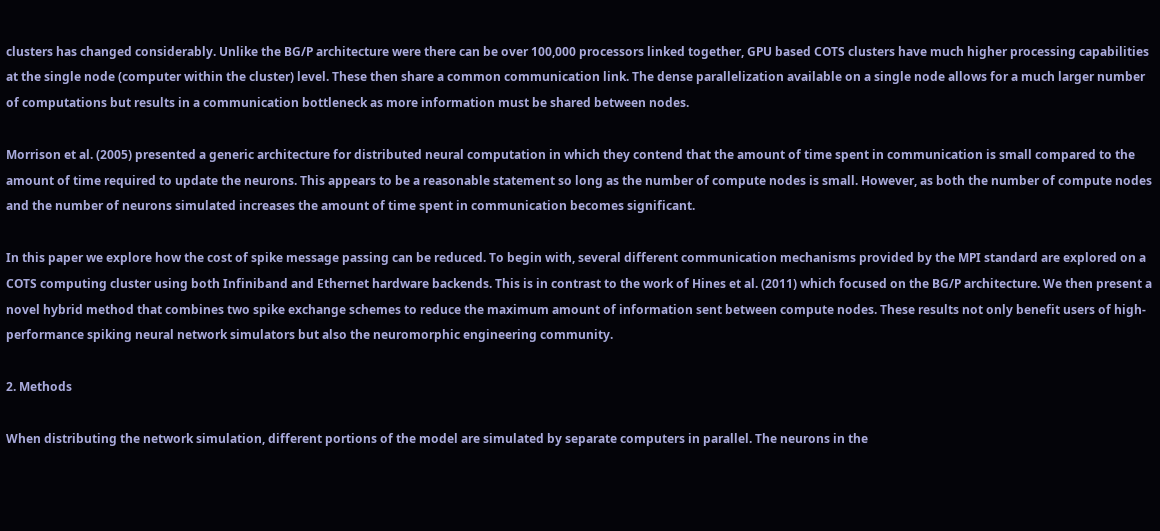clusters has changed considerably. Unlike the BG/P architecture were there can be over 100,000 processors linked together, GPU based COTS clusters have much higher processing capabilities at the single node (computer within the cluster) level. These then share a common communication link. The dense parallelization available on a single node allows for a much larger number of computations but results in a communication bottleneck as more information must be shared between nodes.

Morrison et al. (2005) presented a generic architecture for distributed neural computation in which they contend that the amount of time spent in communication is small compared to the amount of time required to update the neurons. This appears to be a reasonable statement so long as the number of compute nodes is small. However, as both the number of compute nodes and the number of neurons simulated increases the amount of time spent in communication becomes significant.

In this paper we explore how the cost of spike message passing can be reduced. To begin with, several different communication mechanisms provided by the MPI standard are explored on a COTS computing cluster using both Infiniband and Ethernet hardware backends. This is in contrast to the work of Hines et al. (2011) which focused on the BG/P architecture. We then present a novel hybrid method that combines two spike exchange schemes to reduce the maximum amount of information sent between compute nodes. These results not only benefit users of high-performance spiking neural network simulators but also the neuromorphic engineering community.

2. Methods

When distributing the network simulation, different portions of the model are simulated by separate computers in parallel. The neurons in the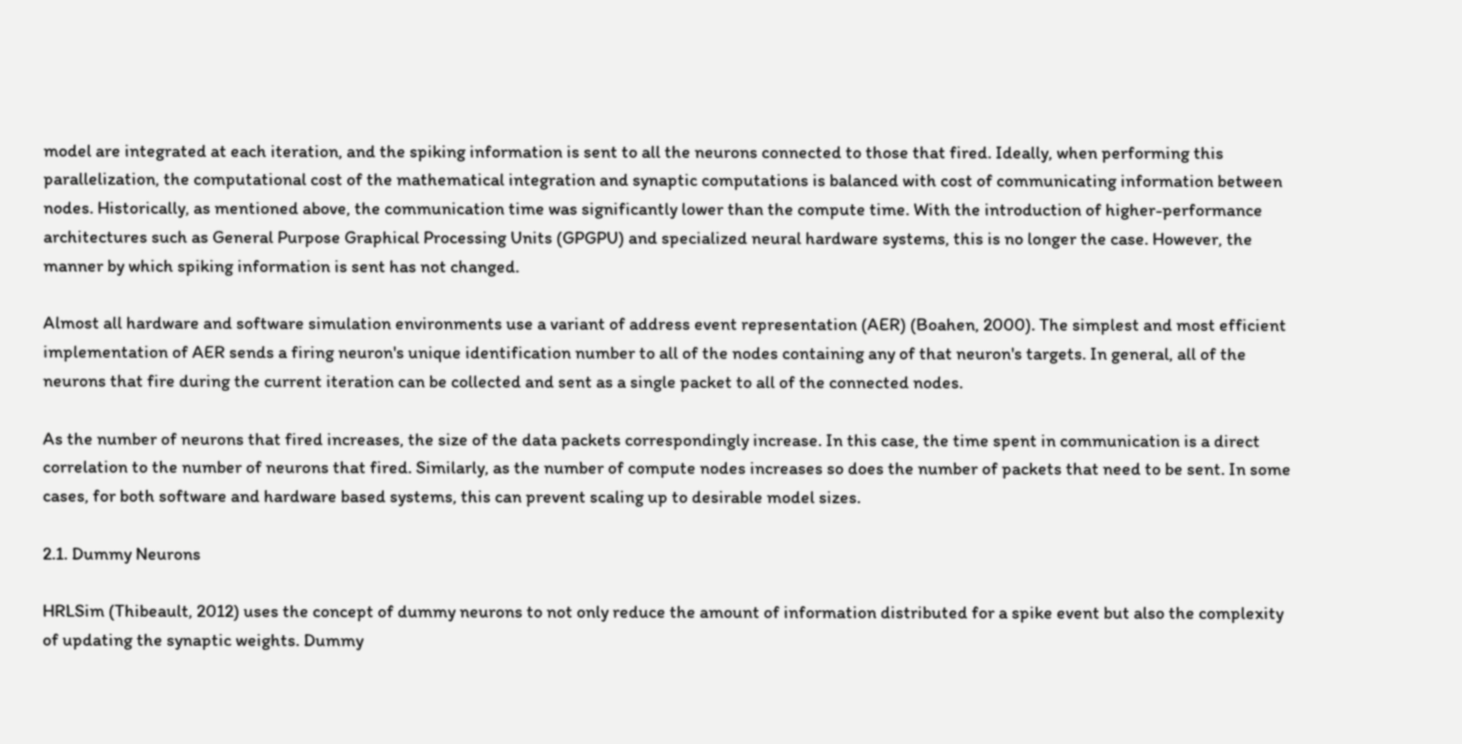model are integrated at each iteration, and the spiking information is sent to all the neurons connected to those that fired. Ideally, when performing this parallelization, the computational cost of the mathematical integration and synaptic computations is balanced with cost of communicating information between nodes. Historically, as mentioned above, the communication time was significantly lower than the compute time. With the introduction of higher-performance architectures such as General Purpose Graphical Processing Units (GPGPU) and specialized neural hardware systems, this is no longer the case. However, the manner by which spiking information is sent has not changed.

Almost all hardware and software simulation environments use a variant of address event representation (AER) (Boahen, 2000). The simplest and most efficient implementation of AER sends a firing neuron's unique identification number to all of the nodes containing any of that neuron's targets. In general, all of the neurons that fire during the current iteration can be collected and sent as a single packet to all of the connected nodes.

As the number of neurons that fired increases, the size of the data packets correspondingly increase. In this case, the time spent in communication is a direct correlation to the number of neurons that fired. Similarly, as the number of compute nodes increases so does the number of packets that need to be sent. In some cases, for both software and hardware based systems, this can prevent scaling up to desirable model sizes.

2.1. Dummy Neurons

HRLSim (Thibeault, 2012) uses the concept of dummy neurons to not only reduce the amount of information distributed for a spike event but also the complexity of updating the synaptic weights. Dummy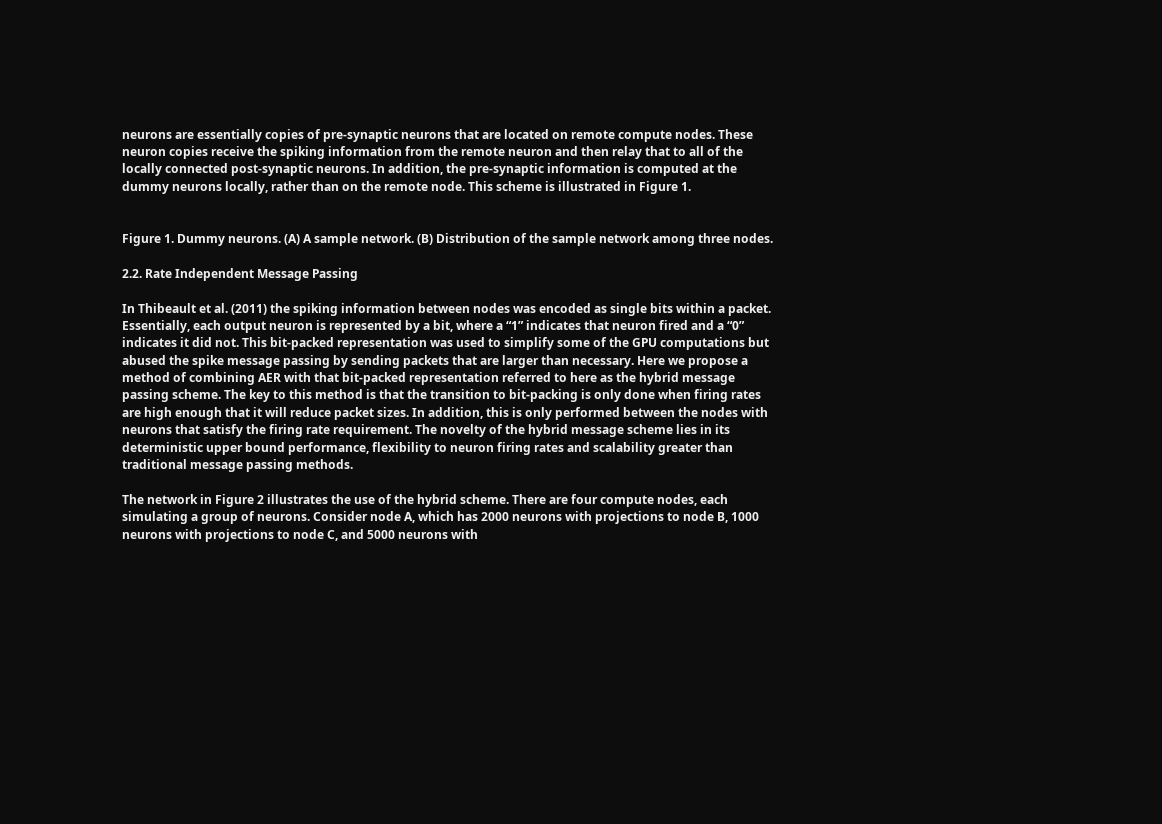neurons are essentially copies of pre-synaptic neurons that are located on remote compute nodes. These neuron copies receive the spiking information from the remote neuron and then relay that to all of the locally connected post-synaptic neurons. In addition, the pre-synaptic information is computed at the dummy neurons locally, rather than on the remote node. This scheme is illustrated in Figure 1.


Figure 1. Dummy neurons. (A) A sample network. (B) Distribution of the sample network among three nodes.

2.2. Rate Independent Message Passing

In Thibeault et al. (2011) the spiking information between nodes was encoded as single bits within a packet. Essentially, each output neuron is represented by a bit, where a “1” indicates that neuron fired and a “0” indicates it did not. This bit-packed representation was used to simplify some of the GPU computations but abused the spike message passing by sending packets that are larger than necessary. Here we propose a method of combining AER with that bit-packed representation referred to here as the hybrid message passing scheme. The key to this method is that the transition to bit-packing is only done when firing rates are high enough that it will reduce packet sizes. In addition, this is only performed between the nodes with neurons that satisfy the firing rate requirement. The novelty of the hybrid message scheme lies in its deterministic upper bound performance, flexibility to neuron firing rates and scalability greater than traditional message passing methods.

The network in Figure 2 illustrates the use of the hybrid scheme. There are four compute nodes, each simulating a group of neurons. Consider node A, which has 2000 neurons with projections to node B, 1000 neurons with projections to node C, and 5000 neurons with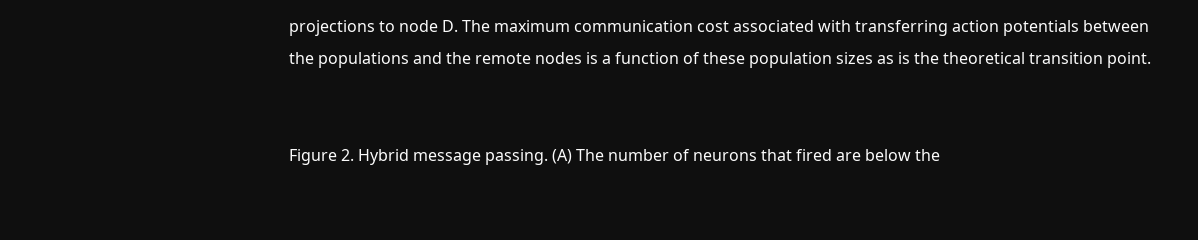projections to node D. The maximum communication cost associated with transferring action potentials between the populations and the remote nodes is a function of these population sizes as is the theoretical transition point.


Figure 2. Hybrid message passing. (A) The number of neurons that fired are below the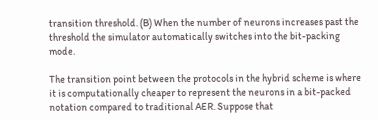transition threshold. (B) When the number of neurons increases past the threshold the simulator automatically switches into the bit-packing mode.

The transition point between the protocols in the hybrid scheme is where it is computationally cheaper to represent the neurons in a bit-packed notation compared to traditional AER. Suppose that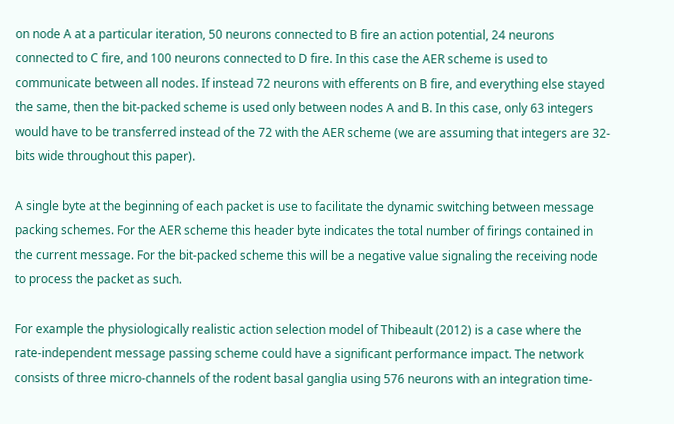on node A at a particular iteration, 50 neurons connected to B fire an action potential, 24 neurons connected to C fire, and 100 neurons connected to D fire. In this case the AER scheme is used to communicate between all nodes. If instead 72 neurons with efferents on B fire, and everything else stayed the same, then the bit-packed scheme is used only between nodes A and B. In this case, only 63 integers would have to be transferred instead of the 72 with the AER scheme (we are assuming that integers are 32-bits wide throughout this paper).

A single byte at the beginning of each packet is use to facilitate the dynamic switching between message packing schemes. For the AER scheme this header byte indicates the total number of firings contained in the current message. For the bit-packed scheme this will be a negative value signaling the receiving node to process the packet as such.

For example the physiologically realistic action selection model of Thibeault (2012) is a case where the rate-independent message passing scheme could have a significant performance impact. The network consists of three micro-channels of the rodent basal ganglia using 576 neurons with an integration time-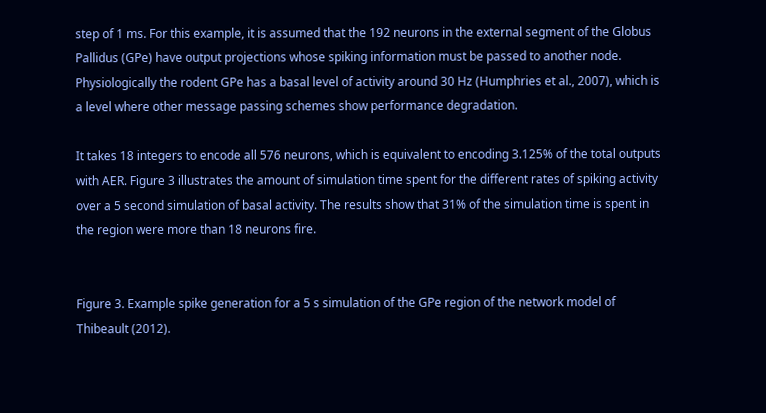step of 1 ms. For this example, it is assumed that the 192 neurons in the external segment of the Globus Pallidus (GPe) have output projections whose spiking information must be passed to another node. Physiologically the rodent GPe has a basal level of activity around 30 Hz (Humphries et al., 2007), which is a level where other message passing schemes show performance degradation.

It takes 18 integers to encode all 576 neurons, which is equivalent to encoding 3.125% of the total outputs with AER. Figure 3 illustrates the amount of simulation time spent for the different rates of spiking activity over a 5 second simulation of basal activity. The results show that 31% of the simulation time is spent in the region were more than 18 neurons fire.


Figure 3. Example spike generation for a 5 s simulation of the GPe region of the network model of Thibeault (2012).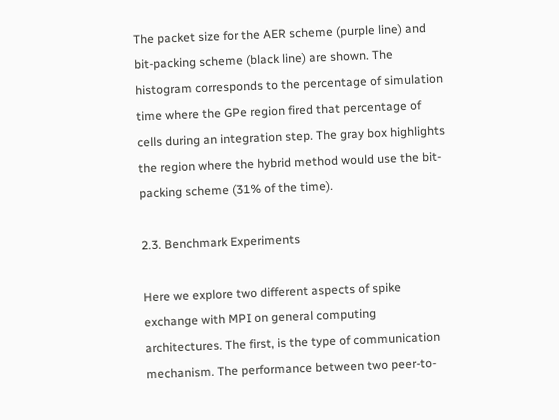The packet size for the AER scheme (purple line) and bit-packing scheme (black line) are shown. The histogram corresponds to the percentage of simulation time where the GPe region fired that percentage of cells during an integration step. The gray box highlights the region where the hybrid method would use the bit-packing scheme (31% of the time).

2.3. Benchmark Experiments

Here we explore two different aspects of spike exchange with MPI on general computing architectures. The first, is the type of communication mechanism. The performance between two peer-to-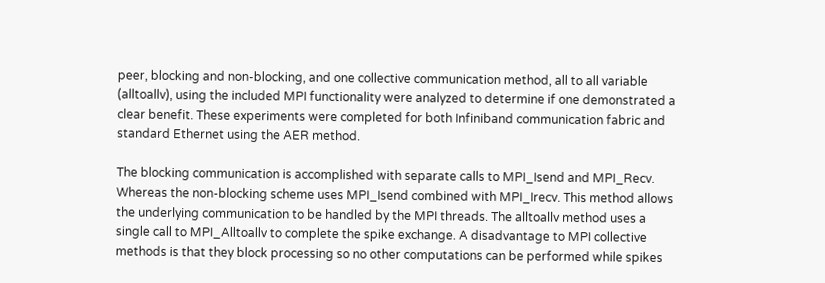peer, blocking and non-blocking, and one collective communication method, all to all variable (alltoallv), using the included MPI functionality were analyzed to determine if one demonstrated a clear benefit. These experiments were completed for both Infiniband communication fabric and standard Ethernet using the AER method.

The blocking communication is accomplished with separate calls to MPI_Isend and MPI_Recv. Whereas the non-blocking scheme uses MPI_Isend combined with MPI_Irecv. This method allows the underlying communication to be handled by the MPI threads. The alltoallv method uses a single call to MPI_Alltoallv to complete the spike exchange. A disadvantage to MPI collective methods is that they block processing so no other computations can be performed while spikes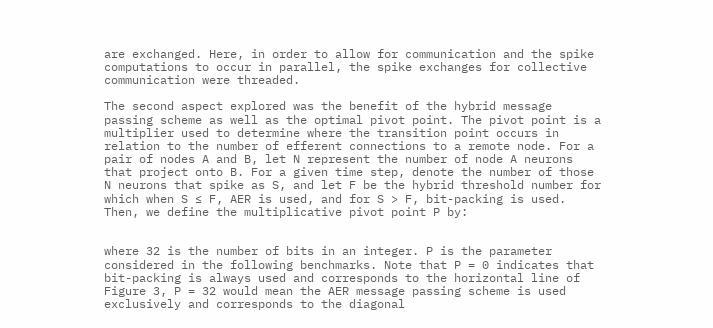are exchanged. Here, in order to allow for communication and the spike computations to occur in parallel, the spike exchanges for collective communication were threaded.

The second aspect explored was the benefit of the hybrid message passing scheme as well as the optimal pivot point. The pivot point is a multiplier used to determine where the transition point occurs in relation to the number of efferent connections to a remote node. For a pair of nodes A and B, let N represent the number of node A neurons that project onto B. For a given time step, denote the number of those N neurons that spike as S, and let F be the hybrid threshold number for which when S ≤ F, AER is used, and for S > F, bit-packing is used. Then, we define the multiplicative pivot point P by:


where 32 is the number of bits in an integer. P is the parameter considered in the following benchmarks. Note that P = 0 indicates that bit-packing is always used and corresponds to the horizontal line of Figure 3, P = 32 would mean the AER message passing scheme is used exclusively and corresponds to the diagonal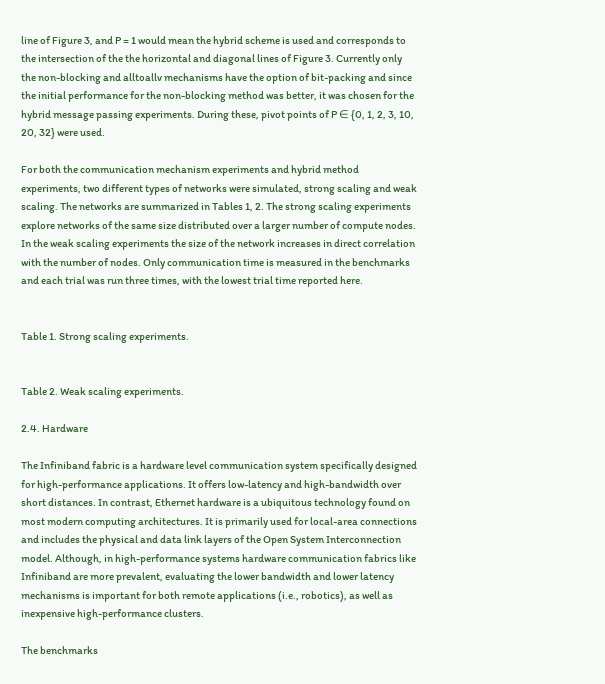line of Figure 3, and P = 1 would mean the hybrid scheme is used and corresponds to the intersection of the the horizontal and diagonal lines of Figure 3. Currently only the non-blocking and alltoallv mechanisms have the option of bit-packing and since the initial performance for the non-blocking method was better, it was chosen for the hybrid message passing experiments. During these, pivot points of P ∈ {0, 1, 2, 3, 10, 20, 32} were used.

For both the communication mechanism experiments and hybrid method experiments, two different types of networks were simulated, strong scaling and weak scaling. The networks are summarized in Tables 1, 2. The strong scaling experiments explore networks of the same size distributed over a larger number of compute nodes. In the weak scaling experiments the size of the network increases in direct correlation with the number of nodes. Only communication time is measured in the benchmarks and each trial was run three times, with the lowest trial time reported here.


Table 1. Strong scaling experiments.


Table 2. Weak scaling experiments.

2.4. Hardware

The Infiniband fabric is a hardware level communication system specifically designed for high-performance applications. It offers low-latency and high-bandwidth over short distances. In contrast, Ethernet hardware is a ubiquitous technology found on most modern computing architectures. It is primarily used for local-area connections and includes the physical and data link layers of the Open System Interconnection model. Although, in high-performance systems hardware communication fabrics like Infiniband are more prevalent, evaluating the lower bandwidth and lower latency mechanisms is important for both remote applications (i.e., robotics), as well as inexpensive high-performance clusters.

The benchmarks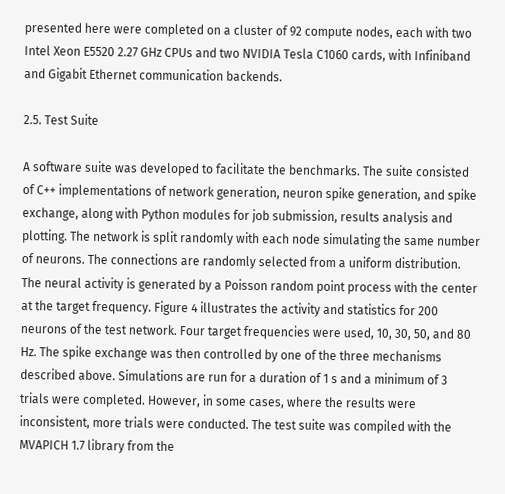presented here were completed on a cluster of 92 compute nodes, each with two Intel Xeon E5520 2.27 GHz CPUs and two NVIDIA Tesla C1060 cards, with Infiniband and Gigabit Ethernet communication backends.

2.5. Test Suite

A software suite was developed to facilitate the benchmarks. The suite consisted of C++ implementations of network generation, neuron spike generation, and spike exchange, along with Python modules for job submission, results analysis and plotting. The network is split randomly with each node simulating the same number of neurons. The connections are randomly selected from a uniform distribution. The neural activity is generated by a Poisson random point process with the center at the target frequency. Figure 4 illustrates the activity and statistics for 200 neurons of the test network. Four target frequencies were used, 10, 30, 50, and 80 Hz. The spike exchange was then controlled by one of the three mechanisms described above. Simulations are run for a duration of 1 s and a minimum of 3 trials were completed. However, in some cases, where the results were inconsistent, more trials were conducted. The test suite was compiled with the MVAPICH 1.7 library from the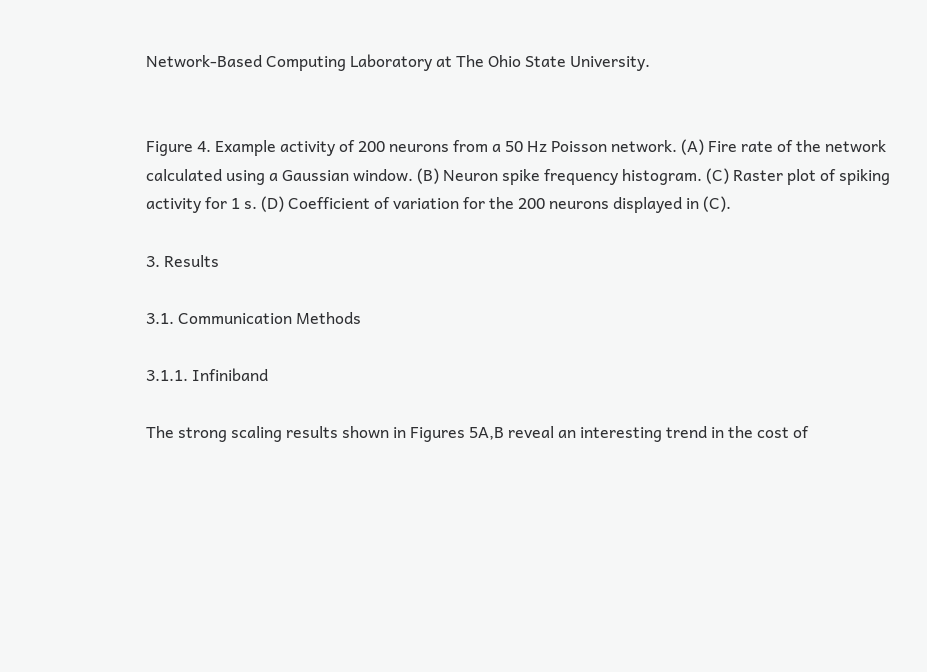Network-Based Computing Laboratory at The Ohio State University.


Figure 4. Example activity of 200 neurons from a 50 Hz Poisson network. (A) Fire rate of the network calculated using a Gaussian window. (B) Neuron spike frequency histogram. (C) Raster plot of spiking activity for 1 s. (D) Coefficient of variation for the 200 neurons displayed in (C).

3. Results

3.1. Communication Methods

3.1.1. Infiniband

The strong scaling results shown in Figures 5A,B reveal an interesting trend in the cost of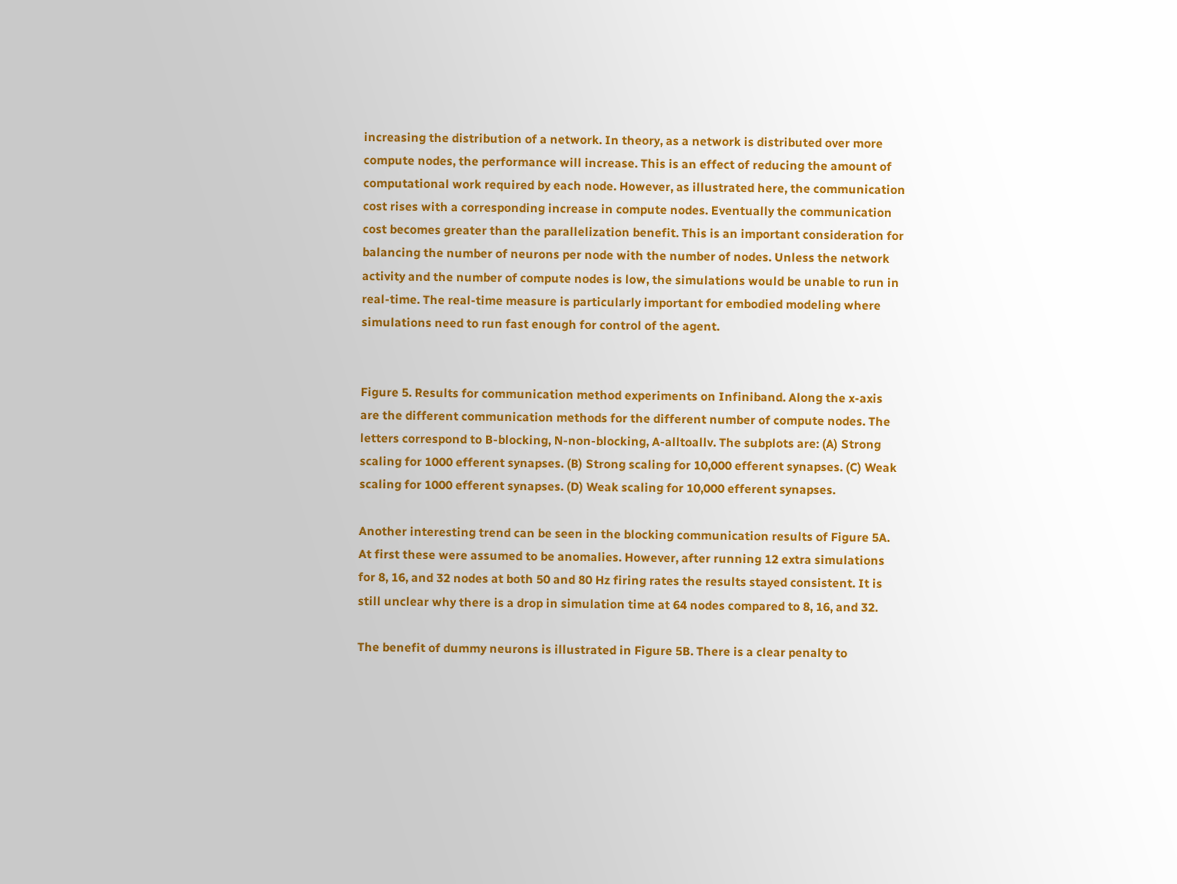increasing the distribution of a network. In theory, as a network is distributed over more compute nodes, the performance will increase. This is an effect of reducing the amount of computational work required by each node. However, as illustrated here, the communication cost rises with a corresponding increase in compute nodes. Eventually the communication cost becomes greater than the parallelization benefit. This is an important consideration for balancing the number of neurons per node with the number of nodes. Unless the network activity and the number of compute nodes is low, the simulations would be unable to run in real-time. The real-time measure is particularly important for embodied modeling where simulations need to run fast enough for control of the agent.


Figure 5. Results for communication method experiments on Infiniband. Along the x-axis are the different communication methods for the different number of compute nodes. The letters correspond to B-blocking, N-non-blocking, A-alltoallv. The subplots are: (A) Strong scaling for 1000 efferent synapses. (B) Strong scaling for 10,000 efferent synapses. (C) Weak scaling for 1000 efferent synapses. (D) Weak scaling for 10,000 efferent synapses.

Another interesting trend can be seen in the blocking communication results of Figure 5A. At first these were assumed to be anomalies. However, after running 12 extra simulations for 8, 16, and 32 nodes at both 50 and 80 Hz firing rates the results stayed consistent. It is still unclear why there is a drop in simulation time at 64 nodes compared to 8, 16, and 32.

The benefit of dummy neurons is illustrated in Figure 5B. There is a clear penalty to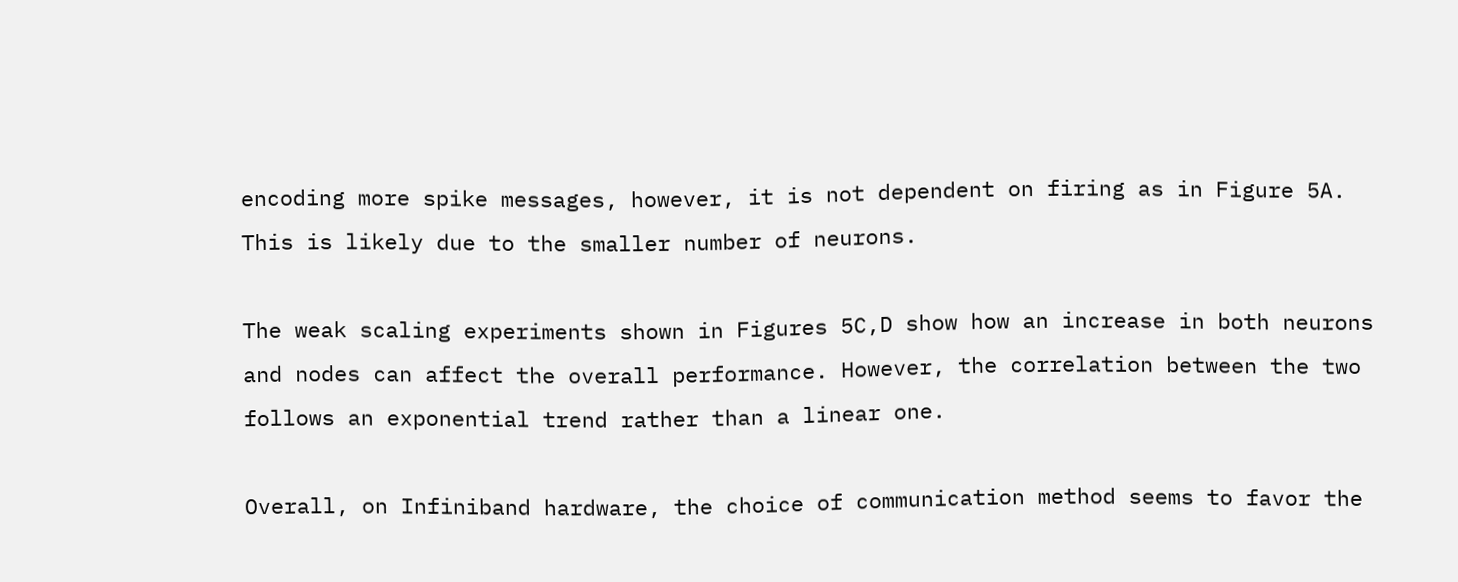encoding more spike messages, however, it is not dependent on firing as in Figure 5A. This is likely due to the smaller number of neurons.

The weak scaling experiments shown in Figures 5C,D show how an increase in both neurons and nodes can affect the overall performance. However, the correlation between the two follows an exponential trend rather than a linear one.

Overall, on Infiniband hardware, the choice of communication method seems to favor the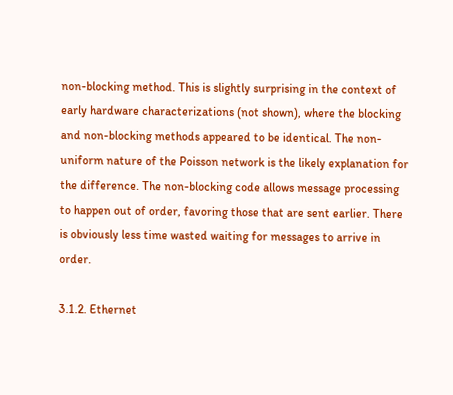non-blocking method. This is slightly surprising in the context of early hardware characterizations (not shown), where the blocking and non-blocking methods appeared to be identical. The non-uniform nature of the Poisson network is the likely explanation for the difference. The non-blocking code allows message processing to happen out of order, favoring those that are sent earlier. There is obviously less time wasted waiting for messages to arrive in order.

3.1.2. Ethernet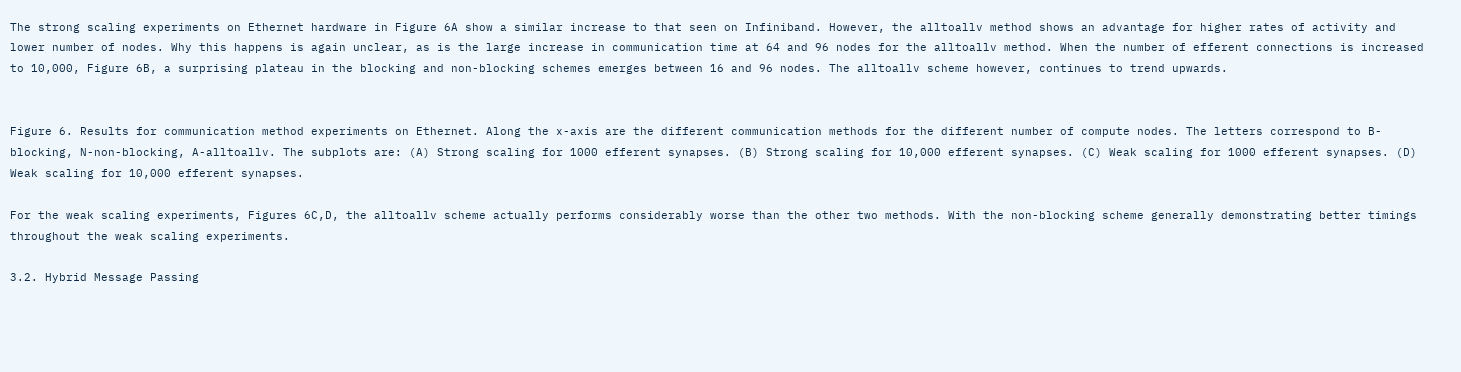The strong scaling experiments on Ethernet hardware in Figure 6A show a similar increase to that seen on Infiniband. However, the alltoallv method shows an advantage for higher rates of activity and lower number of nodes. Why this happens is again unclear, as is the large increase in communication time at 64 and 96 nodes for the alltoallv method. When the number of efferent connections is increased to 10,000, Figure 6B, a surprising plateau in the blocking and non-blocking schemes emerges between 16 and 96 nodes. The alltoallv scheme however, continues to trend upwards.


Figure 6. Results for communication method experiments on Ethernet. Along the x-axis are the different communication methods for the different number of compute nodes. The letters correspond to B-blocking, N-non-blocking, A-alltoallv. The subplots are: (A) Strong scaling for 1000 efferent synapses. (B) Strong scaling for 10,000 efferent synapses. (C) Weak scaling for 1000 efferent synapses. (D) Weak scaling for 10,000 efferent synapses.

For the weak scaling experiments, Figures 6C,D, the alltoallv scheme actually performs considerably worse than the other two methods. With the non-blocking scheme generally demonstrating better timings throughout the weak scaling experiments.

3.2. Hybrid Message Passing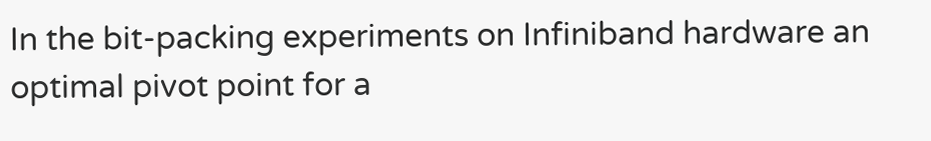In the bit-packing experiments on Infiniband hardware an optimal pivot point for a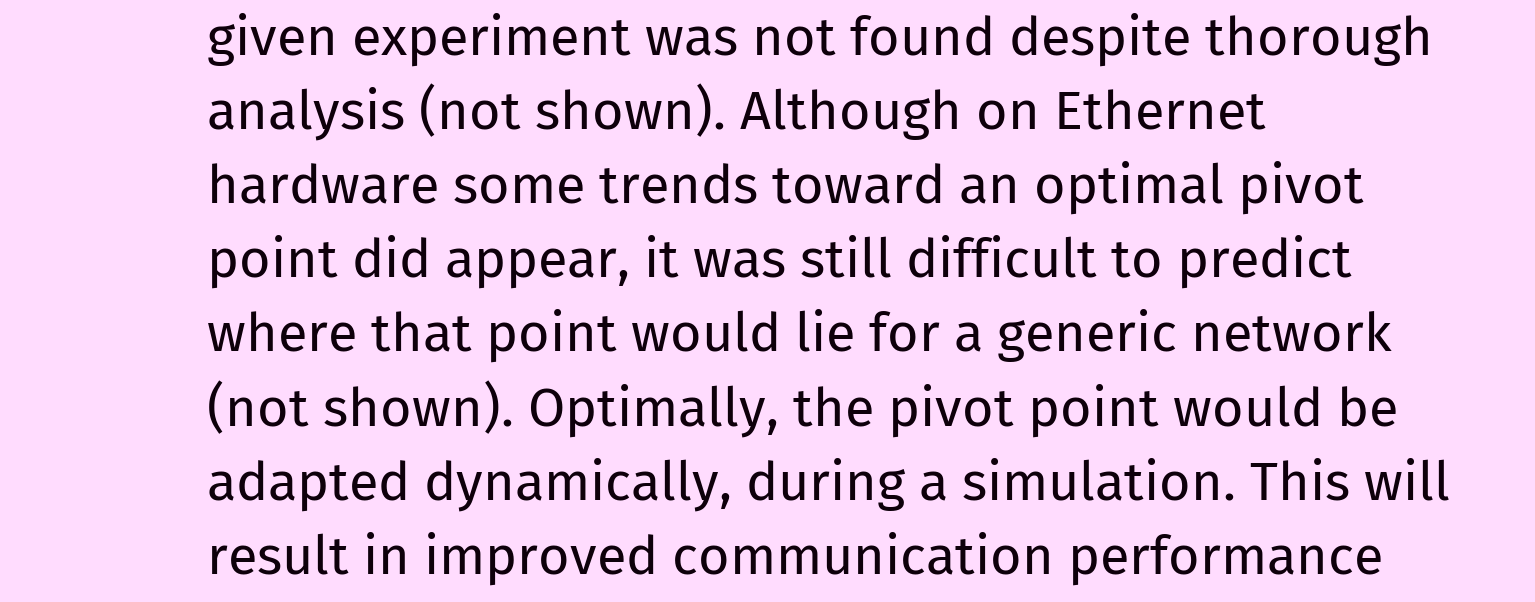given experiment was not found despite thorough analysis (not shown). Although on Ethernet hardware some trends toward an optimal pivot point did appear, it was still difficult to predict where that point would lie for a generic network (not shown). Optimally, the pivot point would be adapted dynamically, during a simulation. This will result in improved communication performance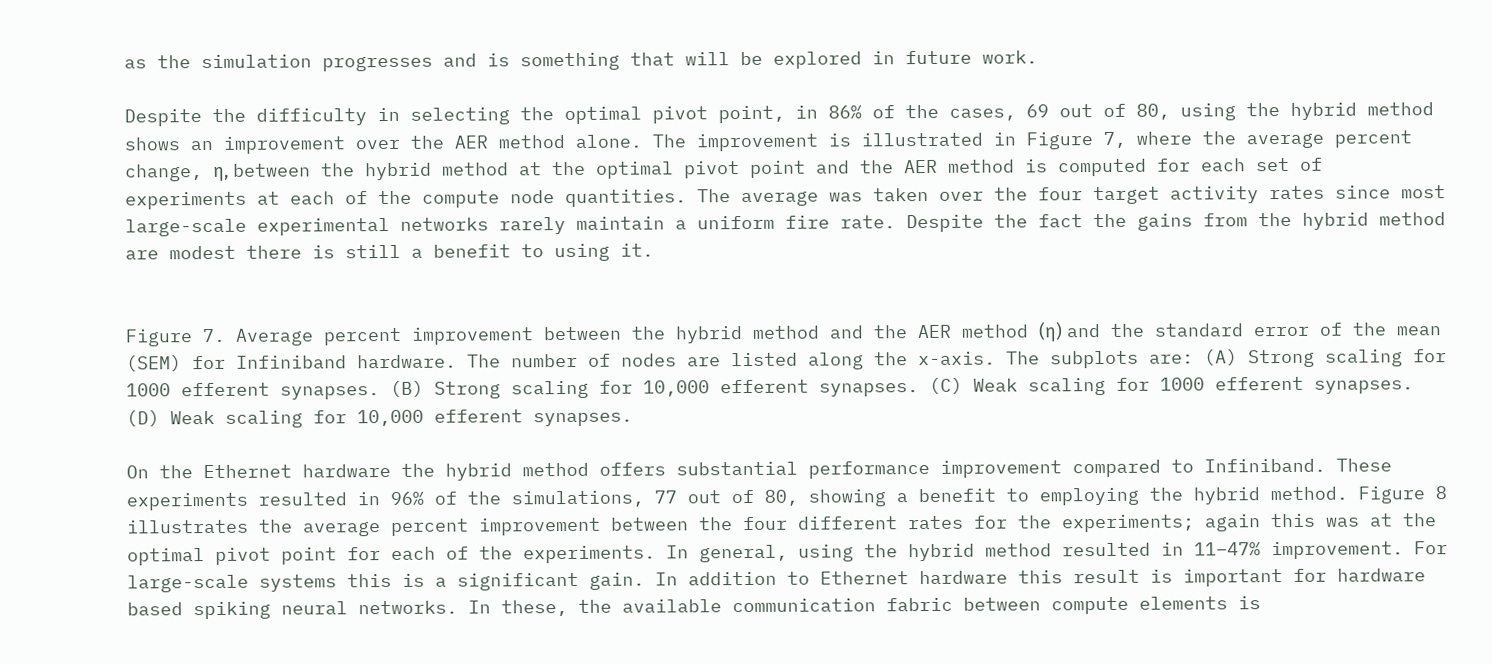as the simulation progresses and is something that will be explored in future work.

Despite the difficulty in selecting the optimal pivot point, in 86% of the cases, 69 out of 80, using the hybrid method shows an improvement over the AER method alone. The improvement is illustrated in Figure 7, where the average percent change, η, between the hybrid method at the optimal pivot point and the AER method is computed for each set of experiments at each of the compute node quantities. The average was taken over the four target activity rates since most large-scale experimental networks rarely maintain a uniform fire rate. Despite the fact the gains from the hybrid method are modest there is still a benefit to using it.


Figure 7. Average percent improvement between the hybrid method and the AER method (η) and the standard error of the mean (SEM) for Infiniband hardware. The number of nodes are listed along the x-axis. The subplots are: (A) Strong scaling for 1000 efferent synapses. (B) Strong scaling for 10,000 efferent synapses. (C) Weak scaling for 1000 efferent synapses. (D) Weak scaling for 10,000 efferent synapses.

On the Ethernet hardware the hybrid method offers substantial performance improvement compared to Infiniband. These experiments resulted in 96% of the simulations, 77 out of 80, showing a benefit to employing the hybrid method. Figure 8 illustrates the average percent improvement between the four different rates for the experiments; again this was at the optimal pivot point for each of the experiments. In general, using the hybrid method resulted in 11–47% improvement. For large-scale systems this is a significant gain. In addition to Ethernet hardware this result is important for hardware based spiking neural networks. In these, the available communication fabric between compute elements is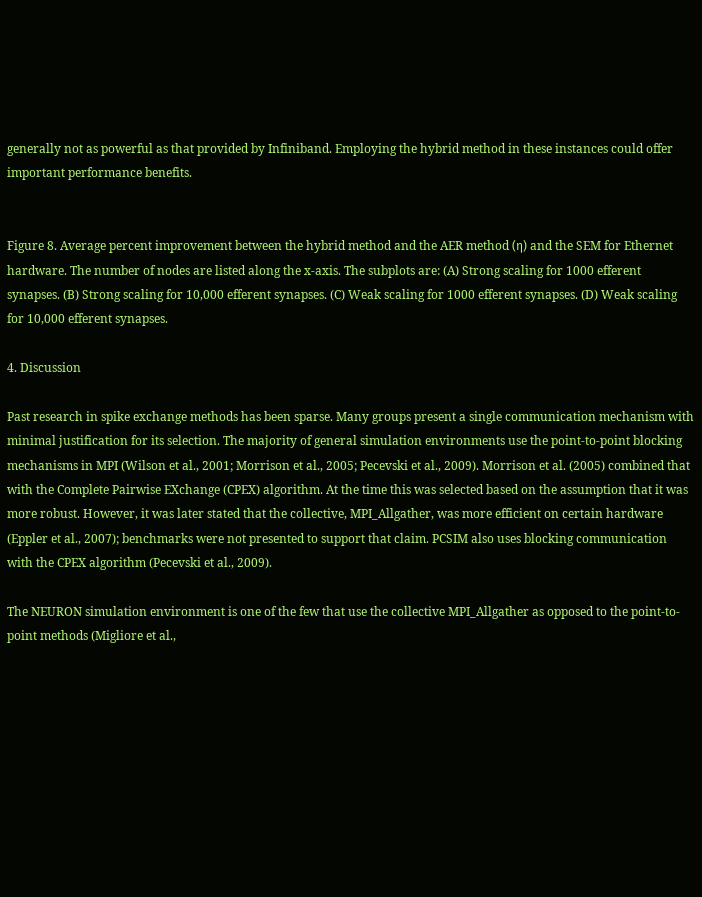generally not as powerful as that provided by Infiniband. Employing the hybrid method in these instances could offer important performance benefits.


Figure 8. Average percent improvement between the hybrid method and the AER method (η) and the SEM for Ethernet hardware. The number of nodes are listed along the x-axis. The subplots are: (A) Strong scaling for 1000 efferent synapses. (B) Strong scaling for 10,000 efferent synapses. (C) Weak scaling for 1000 efferent synapses. (D) Weak scaling for 10,000 efferent synapses.

4. Discussion

Past research in spike exchange methods has been sparse. Many groups present a single communication mechanism with minimal justification for its selection. The majority of general simulation environments use the point-to-point blocking mechanisms in MPI (Wilson et al., 2001; Morrison et al., 2005; Pecevski et al., 2009). Morrison et al. (2005) combined that with the Complete Pairwise EXchange (CPEX) algorithm. At the time this was selected based on the assumption that it was more robust. However, it was later stated that the collective, MPI_Allgather, was more efficient on certain hardware (Eppler et al., 2007); benchmarks were not presented to support that claim. PCSIM also uses blocking communication with the CPEX algorithm (Pecevski et al., 2009).

The NEURON simulation environment is one of the few that use the collective MPI_Allgather as opposed to the point-to-point methods (Migliore et al.,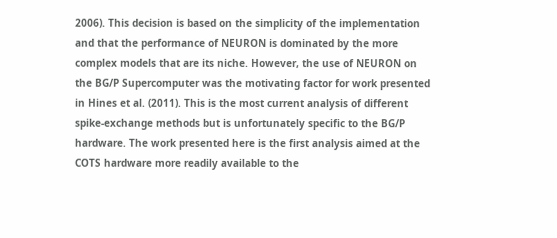2006). This decision is based on the simplicity of the implementation and that the performance of NEURON is dominated by the more complex models that are its niche. However, the use of NEURON on the BG/P Supercomputer was the motivating factor for work presented in Hines et al. (2011). This is the most current analysis of different spike-exchange methods but is unfortunately specific to the BG/P hardware. The work presented here is the first analysis aimed at the COTS hardware more readily available to the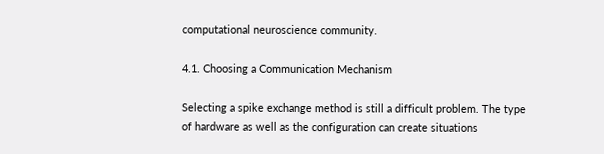computational neuroscience community.

4.1. Choosing a Communication Mechanism

Selecting a spike exchange method is still a difficult problem. The type of hardware as well as the configuration can create situations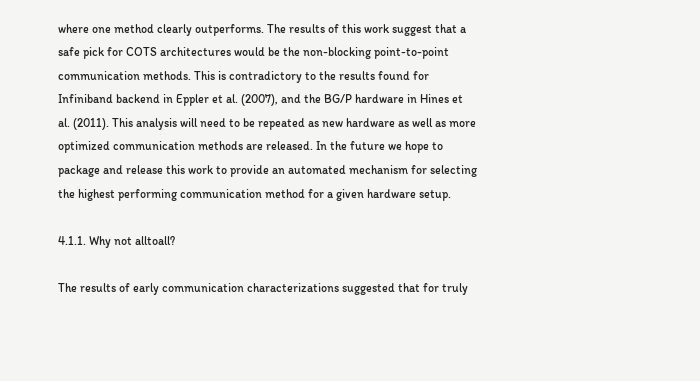where one method clearly outperforms. The results of this work suggest that a safe pick for COTS architectures would be the non-blocking point-to-point communication methods. This is contradictory to the results found for Infiniband backend in Eppler et al. (2007), and the BG/P hardware in Hines et al. (2011). This analysis will need to be repeated as new hardware as well as more optimized communication methods are released. In the future we hope to package and release this work to provide an automated mechanism for selecting the highest performing communication method for a given hardware setup.

4.1.1. Why not alltoall?

The results of early communication characterizations suggested that for truly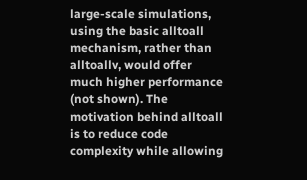large-scale simulations, using the basic alltoall mechanism, rather than alltoallv, would offer much higher performance (not shown). The motivation behind alltoall is to reduce code complexity while allowing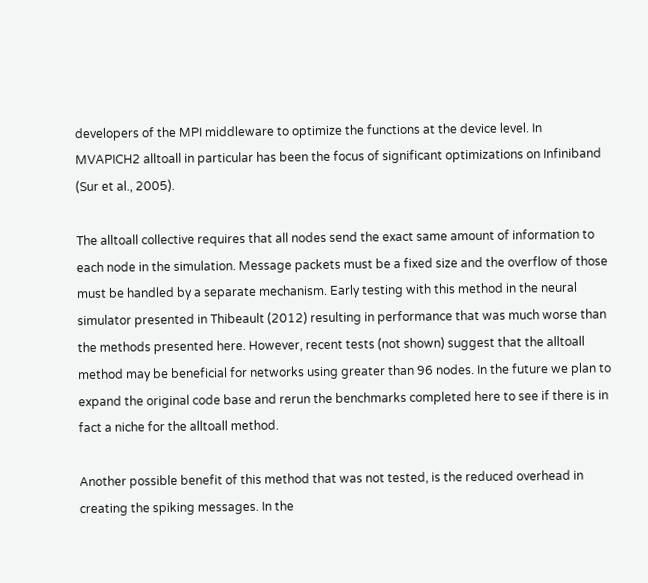developers of the MPI middleware to optimize the functions at the device level. In MVAPICH2 alltoall in particular has been the focus of significant optimizations on Infiniband (Sur et al., 2005).

The alltoall collective requires that all nodes send the exact same amount of information to each node in the simulation. Message packets must be a fixed size and the overflow of those must be handled by a separate mechanism. Early testing with this method in the neural simulator presented in Thibeault (2012) resulting in performance that was much worse than the methods presented here. However, recent tests (not shown) suggest that the alltoall method may be beneficial for networks using greater than 96 nodes. In the future we plan to expand the original code base and rerun the benchmarks completed here to see if there is in fact a niche for the alltoall method.

Another possible benefit of this method that was not tested, is the reduced overhead in creating the spiking messages. In the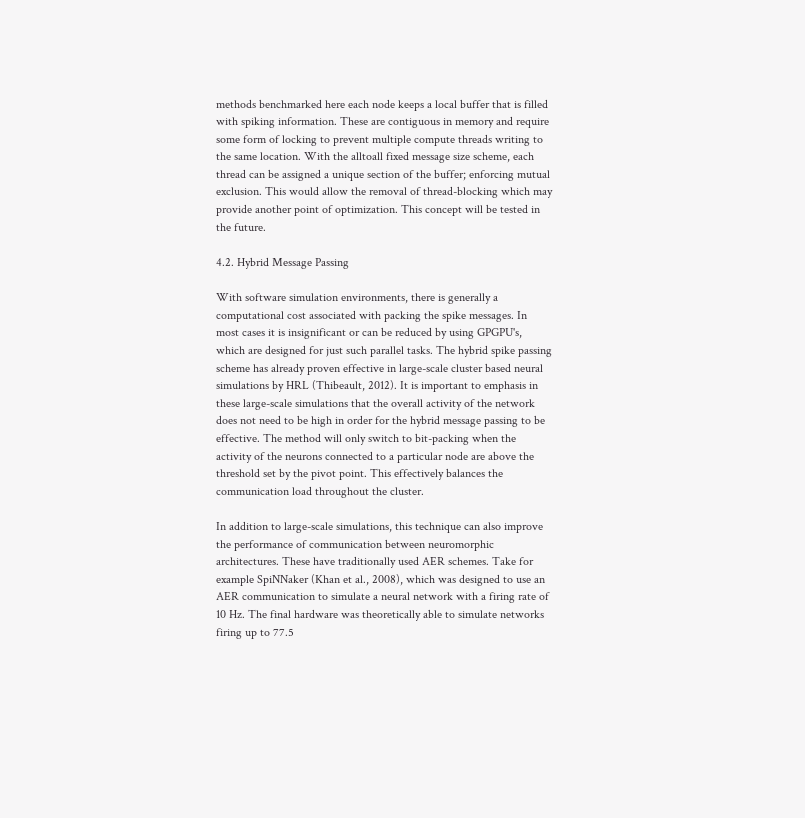methods benchmarked here each node keeps a local buffer that is filled with spiking information. These are contiguous in memory and require some form of locking to prevent multiple compute threads writing to the same location. With the alltoall fixed message size scheme, each thread can be assigned a unique section of the buffer; enforcing mutual exclusion. This would allow the removal of thread-blocking which may provide another point of optimization. This concept will be tested in the future.

4.2. Hybrid Message Passing

With software simulation environments, there is generally a computational cost associated with packing the spike messages. In most cases it is insignificant or can be reduced by using GPGPU's, which are designed for just such parallel tasks. The hybrid spike passing scheme has already proven effective in large-scale cluster based neural simulations by HRL (Thibeault, 2012). It is important to emphasis in these large-scale simulations that the overall activity of the network does not need to be high in order for the hybrid message passing to be effective. The method will only switch to bit-packing when the activity of the neurons connected to a particular node are above the threshold set by the pivot point. This effectively balances the communication load throughout the cluster.

In addition to large-scale simulations, this technique can also improve the performance of communication between neuromorphic architectures. These have traditionally used AER schemes. Take for example SpiNNaker (Khan et al., 2008), which was designed to use an AER communication to simulate a neural network with a firing rate of 10 Hz. The final hardware was theoretically able to simulate networks firing up to 77.5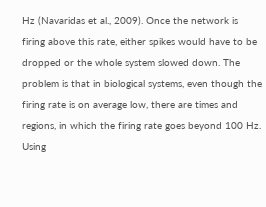Hz (Navaridas et al., 2009). Once the network is firing above this rate, either spikes would have to be dropped or the whole system slowed down. The problem is that in biological systems, even though the firing rate is on average low, there are times and regions, in which the firing rate goes beyond 100 Hz. Using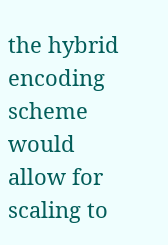the hybrid encoding scheme would allow for scaling to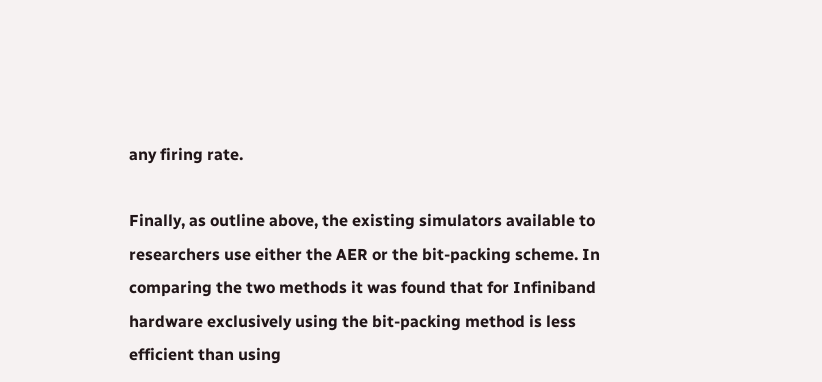any firing rate.

Finally, as outline above, the existing simulators available to researchers use either the AER or the bit-packing scheme. In comparing the two methods it was found that for Infiniband hardware exclusively using the bit-packing method is less efficient than using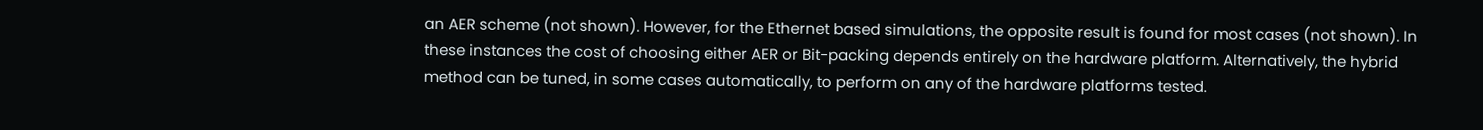an AER scheme (not shown). However, for the Ethernet based simulations, the opposite result is found for most cases (not shown). In these instances the cost of choosing either AER or Bit-packing depends entirely on the hardware platform. Alternatively, the hybrid method can be tuned, in some cases automatically, to perform on any of the hardware platforms tested.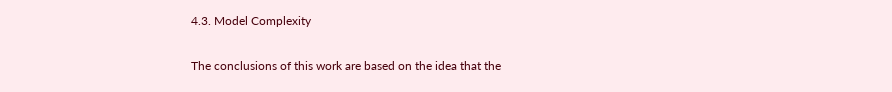4.3. Model Complexity

The conclusions of this work are based on the idea that the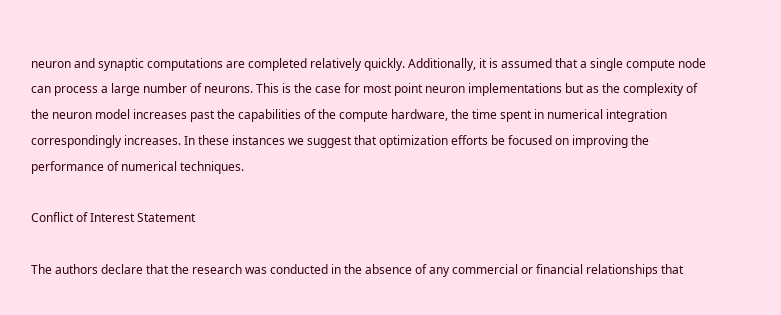neuron and synaptic computations are completed relatively quickly. Additionally, it is assumed that a single compute node can process a large number of neurons. This is the case for most point neuron implementations but as the complexity of the neuron model increases past the capabilities of the compute hardware, the time spent in numerical integration correspondingly increases. In these instances we suggest that optimization efforts be focused on improving the performance of numerical techniques.

Conflict of Interest Statement

The authors declare that the research was conducted in the absence of any commercial or financial relationships that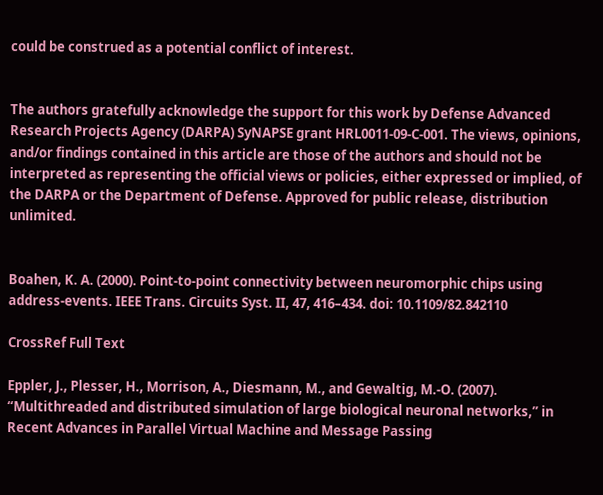could be construed as a potential conflict of interest.


The authors gratefully acknowledge the support for this work by Defense Advanced Research Projects Agency (DARPA) SyNAPSE grant HRL0011-09-C-001. The views, opinions, and/or findings contained in this article are those of the authors and should not be interpreted as representing the official views or policies, either expressed or implied, of the DARPA or the Department of Defense. Approved for public release, distribution unlimited.


Boahen, K. A. (2000). Point-to-point connectivity between neuromorphic chips using address-events. IEEE Trans. Circuits Syst. II, 47, 416–434. doi: 10.1109/82.842110

CrossRef Full Text

Eppler, J., Plesser, H., Morrison, A., Diesmann, M., and Gewaltig, M.-O. (2007). “Multithreaded and distributed simulation of large biological neuronal networks,” in Recent Advances in Parallel Virtual Machine and Message Passing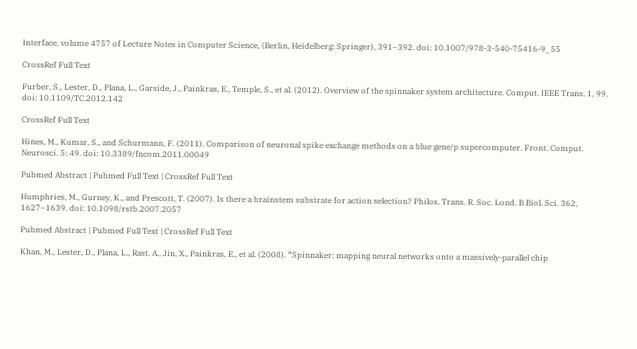Interface, volume 4757 of Lecture Notes in Computer Science, (Berlin, Heidelberg: Springer), 391–392. doi: 10.1007/978-3-540-75416-9_55

CrossRef Full Text

Furber, S., Lester, D., Plana, L., Garside, J., Painkras, E., Temple, S., et al. (2012). Overview of the spinnaker system architecture. Comput. IEEE Trans. 1, 99. doi: 10.1109/TC.2012.142

CrossRef Full Text

Hines, M., Kumar, S., and Schurmann, F. (2011). Comparison of neuronal spike exchange methods on a blue gene/p supercomputer. Front. Comput. Neurosci. 5: 49. doi: 10.3389/fncom.2011.00049

Pubmed Abstract | Pubmed Full Text | CrossRef Full Text

Humphries, M., Gurney, K., and Prescott, T. (2007). Is there a brainstem substrate for action selection? Philos. Trans. R. Soc. Lond. B Biol. Sci. 362, 1627–1639. doi: 10.1098/rstb.2007.2057

Pubmed Abstract | Pubmed Full Text | CrossRef Full Text

Khan, M., Lester, D., Plana, L., Rast, A., Jin, X., Painkras, E., et al. (2008). “Spinnaker: mapping neural networks onto a massively-parallel chip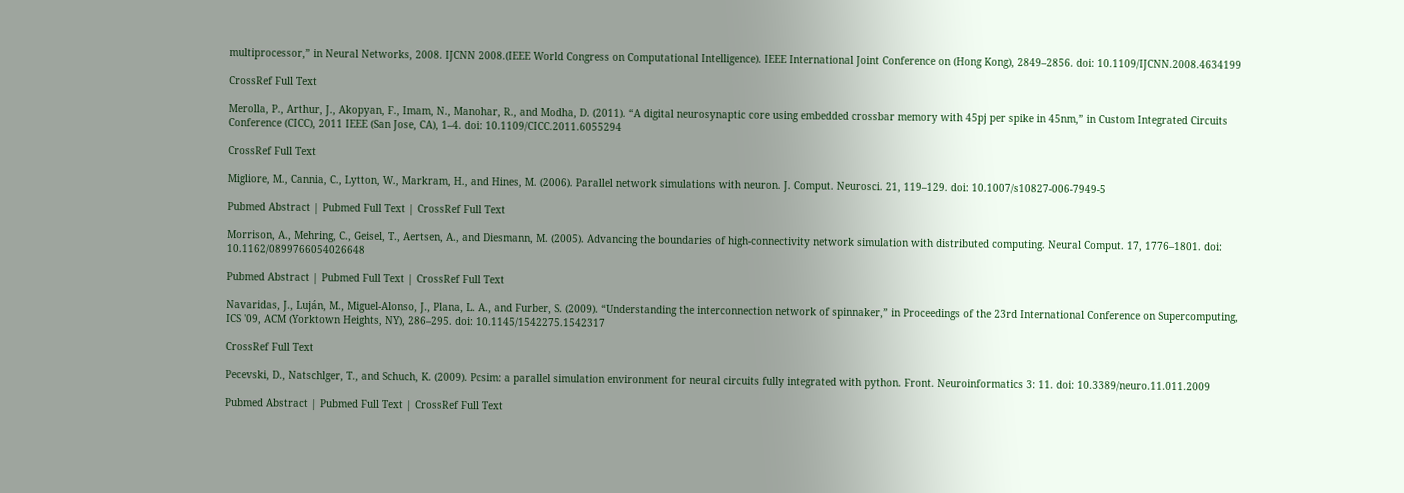multiprocessor,” in Neural Networks, 2008. IJCNN 2008.(IEEE World Congress on Computational Intelligence). IEEE International Joint Conference on (Hong Kong), 2849–2856. doi: 10.1109/IJCNN.2008.4634199

CrossRef Full Text

Merolla, P., Arthur, J., Akopyan, F., Imam, N., Manohar, R., and Modha, D. (2011). “A digital neurosynaptic core using embedded crossbar memory with 45pj per spike in 45nm,” in Custom Integrated Circuits Conference (CICC), 2011 IEEE (San Jose, CA), 1–4. doi: 10.1109/CICC.2011.6055294

CrossRef Full Text

Migliore, M., Cannia, C., Lytton, W., Markram, H., and Hines, M. (2006). Parallel network simulations with neuron. J. Comput. Neurosci. 21, 119–129. doi: 10.1007/s10827-006-7949-5

Pubmed Abstract | Pubmed Full Text | CrossRef Full Text

Morrison, A., Mehring, C., Geisel, T., Aertsen, A., and Diesmann, M. (2005). Advancing the boundaries of high-connectivity network simulation with distributed computing. Neural Comput. 17, 1776–1801. doi: 10.1162/0899766054026648

Pubmed Abstract | Pubmed Full Text | CrossRef Full Text

Navaridas, J., Luján, M., Miguel-Alonso, J., Plana, L. A., and Furber, S. (2009). “Understanding the interconnection network of spinnaker,” in Proceedings of the 23rd International Conference on Supercomputing, ICS '09, ACM (Yorktown Heights, NY), 286–295. doi: 10.1145/1542275.1542317

CrossRef Full Text

Pecevski, D., Natschlger, T., and Schuch, K. (2009). Pcsim: a parallel simulation environment for neural circuits fully integrated with python. Front. Neuroinformatics 3: 11. doi: 10.3389/neuro.11.011.2009

Pubmed Abstract | Pubmed Full Text | CrossRef Full Text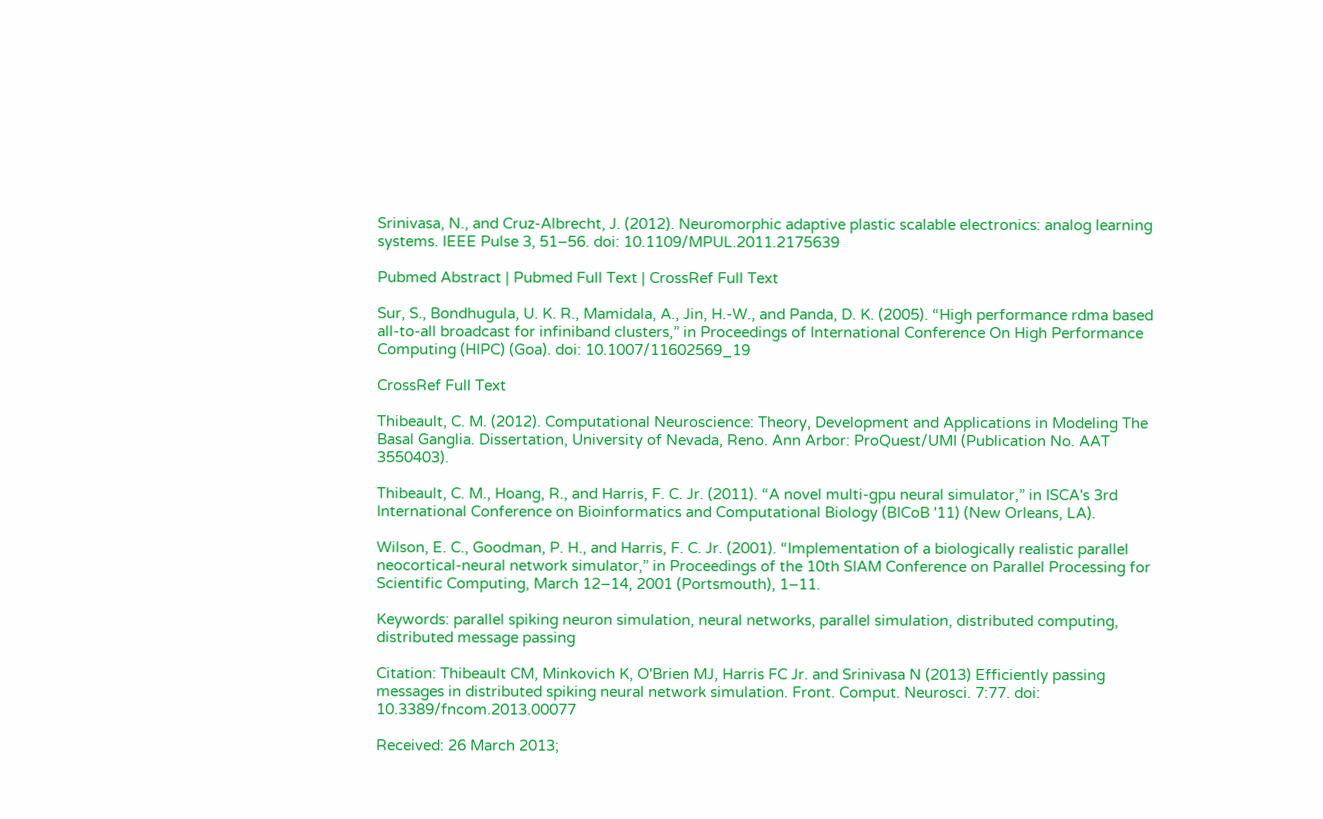Srinivasa, N., and Cruz-Albrecht, J. (2012). Neuromorphic adaptive plastic scalable electronics: analog learning systems. IEEE Pulse 3, 51–56. doi: 10.1109/MPUL.2011.2175639

Pubmed Abstract | Pubmed Full Text | CrossRef Full Text

Sur, S., Bondhugula, U. K. R., Mamidala, A., Jin, H.-W., and Panda, D. K. (2005). “High performance rdma based all-to-all broadcast for infiniband clusters,” in Proceedings of International Conference On High Performance Computing (HIPC) (Goa). doi: 10.1007/11602569_19

CrossRef Full Text

Thibeault, C. M. (2012). Computational Neuroscience: Theory, Development and Applications in Modeling The Basal Ganglia. Dissertation, University of Nevada, Reno. Ann Arbor: ProQuest/UMI (Publication No. AAT 3550403).

Thibeault, C. M., Hoang, R., and Harris, F. C. Jr. (2011). “A novel multi-gpu neural simulator,” in ISCA's 3rd International Conference on Bioinformatics and Computational Biology (BICoB '11) (New Orleans, LA).

Wilson, E. C., Goodman, P. H., and Harris, F. C. Jr. (2001). “Implementation of a biologically realistic parallel neocortical-neural network simulator,” in Proceedings of the 10th SIAM Conference on Parallel Processing for Scientific Computing, March 12–14, 2001 (Portsmouth), 1–11.

Keywords: parallel spiking neuron simulation, neural networks, parallel simulation, distributed computing, distributed message passing

Citation: Thibeault CM, Minkovich K, O'Brien MJ, Harris FC Jr. and Srinivasa N (2013) Efficiently passing messages in distributed spiking neural network simulation. Front. Comput. Neurosci. 7:77. doi: 10.3389/fncom.2013.00077

Received: 26 March 2013;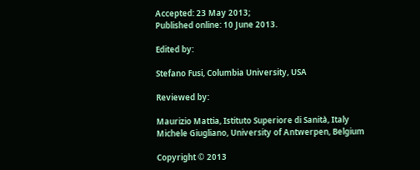Accepted: 23 May 2013;
Published online: 10 June 2013.

Edited by:

Stefano Fusi, Columbia University, USA

Reviewed by:

Maurizio Mattia, Istituto Superiore di Sanità, Italy
Michele Giugliano, University of Antwerpen, Belgium

Copyright © 2013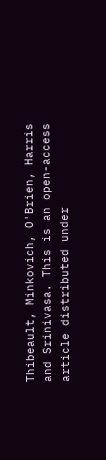Thibeault, Minkovich, O'Brien, Harris and Srinivasa. This is an open-access article distributed under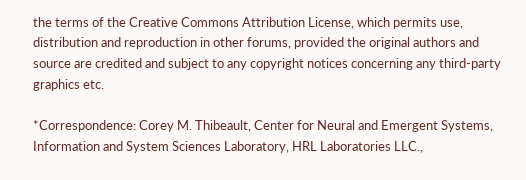the terms of the Creative Commons Attribution License, which permits use, distribution and reproduction in other forums, provided the original authors and source are credited and subject to any copyright notices concerning any third-party graphics etc.

*Correspondence: Corey M. Thibeault, Center for Neural and Emergent Systems, Information and System Sciences Laboratory, HRL Laboratories LLC.,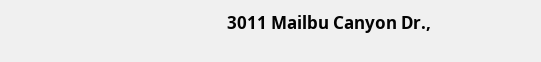3011 Mailbu Canyon Dr.,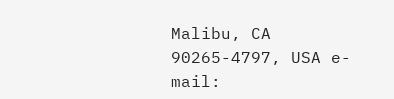Malibu, CA 90265-4797, USA e-mail: